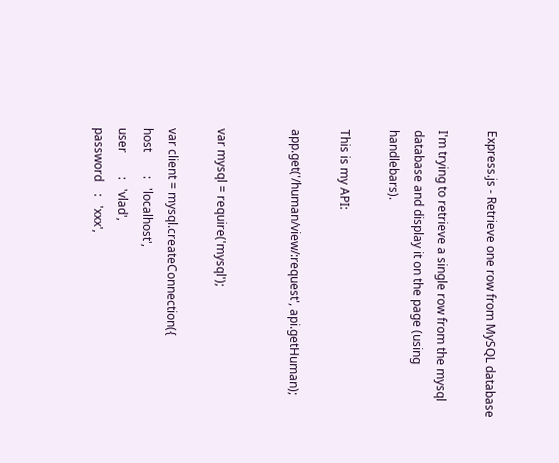Express.js - Retrieve one row from MySQL database

I'm trying to retrieve a single row from the mysql database and display it on the page (using handlebars).

This is my API:

app.get('/human/view/:request', api.getHuman);


var mysql = require('mysql');

var client = mysql.createConnection({
host        :   'localhost',
user        :   'vlad',
password    :   'xxx',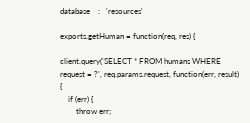database    :   'resources'

exports.getHuman = function(req, res) {

client.query('SELECT * FROM humans WHERE request = ?', req.params.request, function(err, result) {
    if (err) {
        throw err;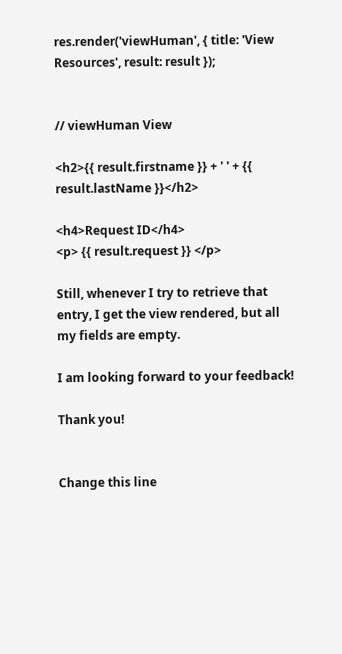res.render('viewHuman', { title: 'View Resources', result: result });


// viewHuman View

<h2>{{ result.firstname }} + ' ' + {{ result.lastName }}</h2>

<h4>Request ID</h4>
<p> {{ result.request }} </p>

Still, whenever I try to retrieve that entry, I get the view rendered, but all my fields are empty.

I am looking forward to your feedback!

Thank you!


Change this line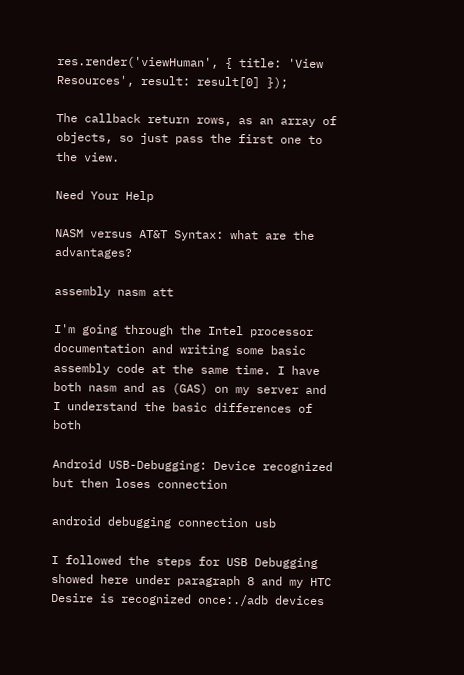res.render('viewHuman', { title: 'View Resources', result: result[0] });

The callback return rows, as an array of objects, so just pass the first one to the view.

Need Your Help

NASM versus AT&T Syntax: what are the advantages?

assembly nasm att

I'm going through the Intel processor documentation and writing some basic assembly code at the same time. I have both nasm and as (GAS) on my server and I understand the basic differences of both

Android USB-Debugging: Device recognized but then loses connection

android debugging connection usb

I followed the steps for USB Debugging showed here under paragraph 8 and my HTC Desire is recognized once:./adb devices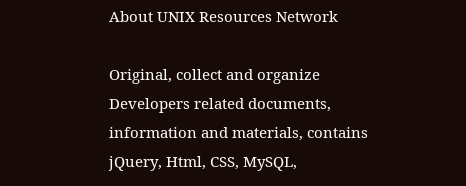About UNIX Resources Network

Original, collect and organize Developers related documents, information and materials, contains jQuery, Html, CSS, MySQL,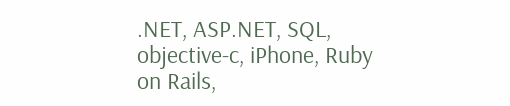.NET, ASP.NET, SQL, objective-c, iPhone, Ruby on Rails,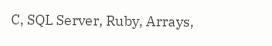C, SQL Server, Ruby, Arrays,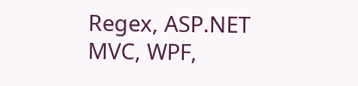Regex, ASP.NET MVC, WPF,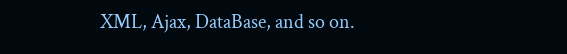XML, Ajax, DataBase, and so on.